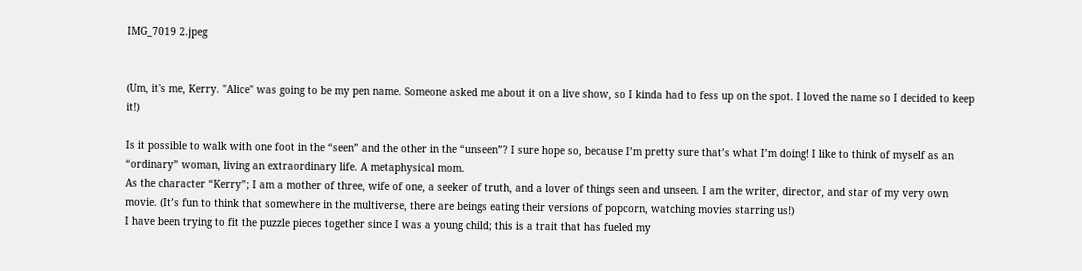IMG_7019 2.jpeg


(Um, it's me, Kerry. "Alice" was going to be my pen name. Someone asked me about it on a live show, so I kinda had to fess up on the spot. I loved the name so I decided to keep it!)

Is it possible to walk with one foot in the “seen” and the other in the “unseen”? I sure hope so, because I’m pretty sure that’s what I’m doing! I like to think of myself as an “ordinary” woman, living an extraordinary life. A metaphysical mom.
As the character “Kerry”; I am a mother of three, wife of one, a seeker of truth, and a lover of things seen and unseen. I am the writer, director, and star of my very own movie. (It’s fun to think that somewhere in the multiverse, there are beings eating their versions of popcorn, watching movies starring us!)
I have been trying to fit the puzzle pieces together since I was a young child; this is a trait that has fueled my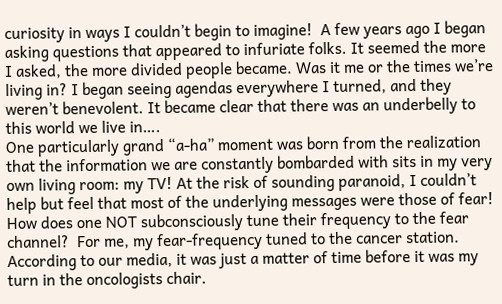curiosity in ways I couldn’t begin to imagine!  A few years ago I began asking questions that appeared to infuriate folks. It seemed the more I asked, the more divided people became. Was it me or the times we’re  living in? I began seeing agendas everywhere I turned, and they weren’t benevolent. It became clear that there was an underbelly to this world we live in….
One particularly grand “a-ha” moment was born from the realization that the information we are constantly bombarded with sits in my very own living room: my TV! At the risk of sounding paranoid, I couldn’t help but feel that most of the underlying messages were those of fear! How does one NOT subconsciously tune their frequency to the fear channel?  For me, my fear-frequency tuned to the cancer station. According to our media, it was just a matter of time before it was my turn in the oncologists chair.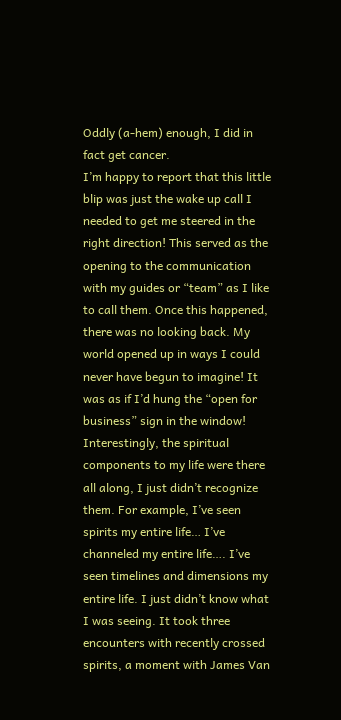Oddly (a-hem) enough, I did in fact get cancer.
I’m happy to report that this little blip was just the wake up call I needed to get me steered in the right direction! This served as the opening to the communication with my guides or “team” as I like to call them. Once this happened, there was no looking back. My world opened up in ways I could never have begun to imagine! It was as if I’d hung the “open for business” sign in the window!
Interestingly, the spiritual components to my life were there all along, I just didn’t recognize them. For example, I’ve seen spirits my entire life… I’ve channeled my entire life…. I’ve seen timelines and dimensions my entire life. I just didn’t know what I was seeing. It took three encounters with recently crossed spirits, a moment with James Van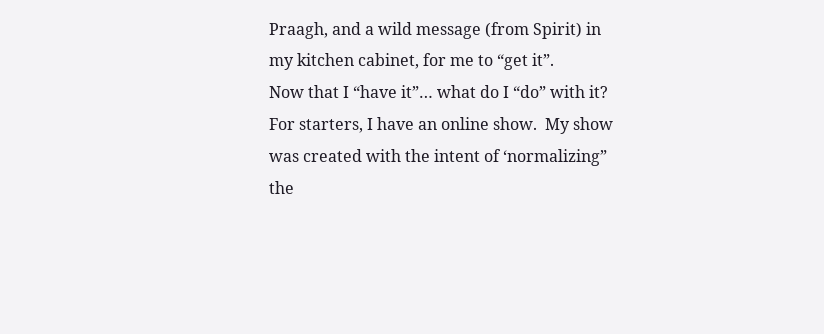Praagh, and a wild message (from Spirit) in my kitchen cabinet, for me to “get it”.
Now that I “have it”… what do I “do” with it?
For starters, I have an online show.  My show was created with the intent of ‘normalizing” the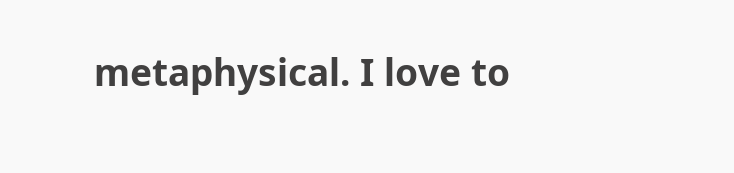metaphysical. I love to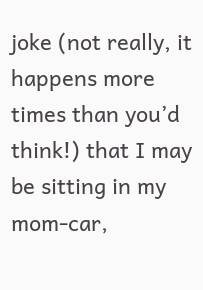joke (not really, it happens more times than you’d think!) that I may be sitting in my mom-car,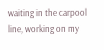waiting in the carpool line, working on my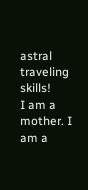astral traveling skills!
I am a mother. I am a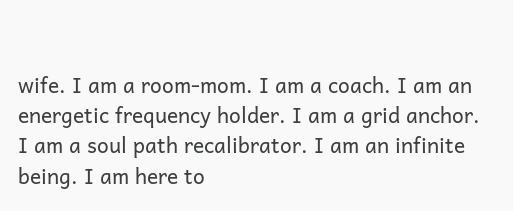wife. I am a room-mom. I am a coach. I am an energetic frequency holder. I am a grid anchor. I am a soul path recalibrator. I am an infinite being. I am here to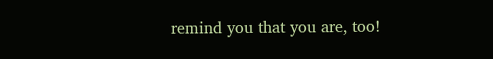remind you that you are, too!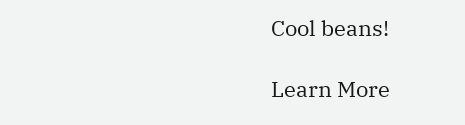Cool beans!

Learn More